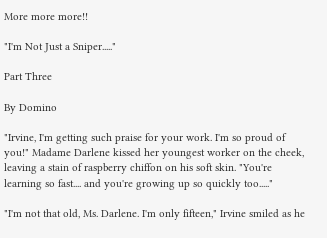More more more!!

"I'm Not Just a Sniper....."

Part Three

By Domino

"Irvine, I'm getting such praise for your work. I'm so proud of you!" Madame Darlene kissed her youngest worker on the cheek, leaving a stain of raspberry chiffon on his soft skin. "You're learning so fast.... and you're growing up so quickly too....."

"I'm not that old, Ms. Darlene. I'm only fifteen," Irvine smiled as he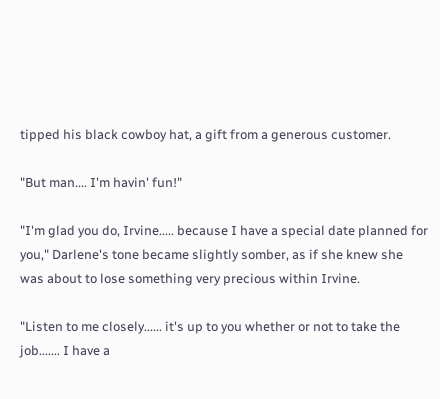tipped his black cowboy hat, a gift from a generous customer.

"But man.... I'm havin' fun!"

"I'm glad you do, Irvine..... because I have a special date planned for you," Darlene's tone became slightly somber, as if she knew she was about to lose something very precious within Irvine.

"Listen to me closely...... it's up to you whether or not to take the job....... I have a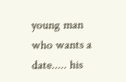young man who wants a date..... his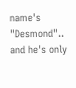name's "Desmond".. and he's only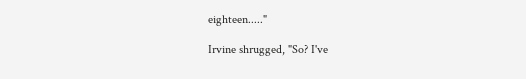eighteen....."

Irvine shrugged, "So? I've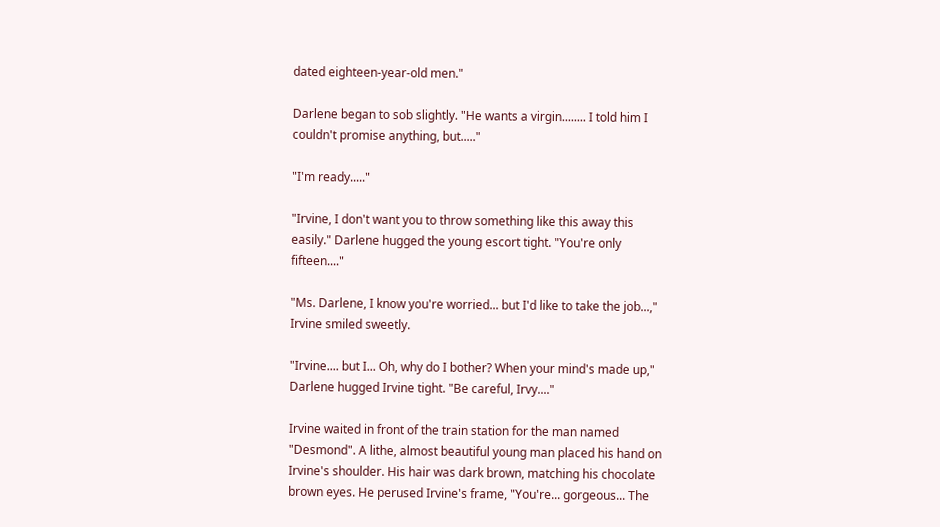dated eighteen-year-old men."

Darlene began to sob slightly. "He wants a virgin........ I told him I couldn't promise anything, but....."

"I'm ready....."

"Irvine, I don't want you to throw something like this away this easily." Darlene hugged the young escort tight. "You're only fifteen...."

"Ms. Darlene, I know you're worried... but I'd like to take the job...," Irvine smiled sweetly.

"Irvine.... but I... Oh, why do I bother? When your mind's made up," Darlene hugged Irvine tight. "Be careful, Irvy...."

Irvine waited in front of the train station for the man named "Desmond". A lithe, almost beautiful young man placed his hand on Irvine's shoulder. His hair was dark brown, matching his chocolate brown eyes. He perused Irvine's frame, "You're... gorgeous... The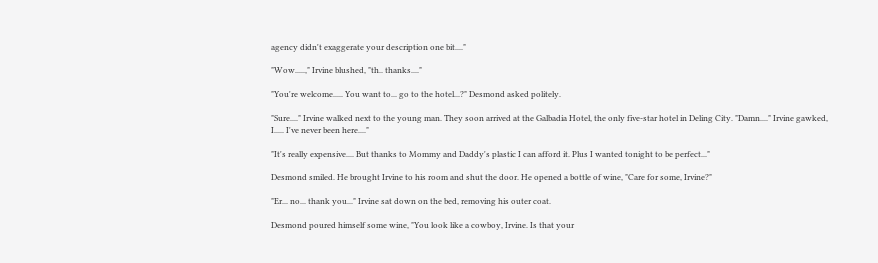agency didn't exaggerate your description one bit...."

"Wow.....," Irvine blushed, "th.. thanks...."

"You're welcome..... You want to... go to the hotel...?" Desmond asked politely.

"Sure...." Irvine walked next to the young man. They soon arrived at the Galbadia Hotel, the only five-star hotel in Deling City. "Damn...." Irvine gawked, I..... I've never been here...."

"It's really expensive.... But thanks to Mommy and Daddy's plastic I can afford it. Plus I wanted tonight to be perfect..."

Desmond smiled. He brought Irvine to his room and shut the door. He opened a bottle of wine, "Care for some, Irvine?"

"Er... no... thank you..." Irvine sat down on the bed, removing his outer coat.

Desmond poured himself some wine, "You look like a cowboy, Irvine. Is that your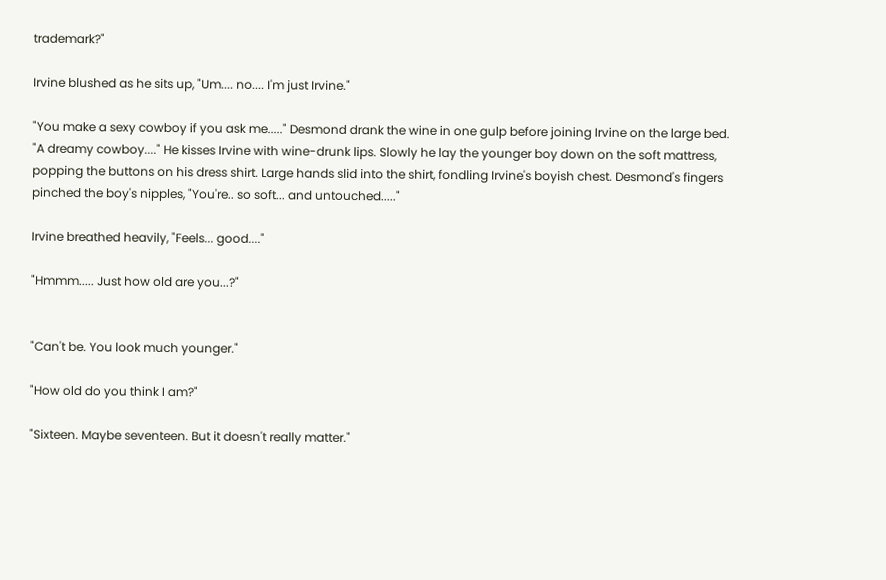trademark?"

Irvine blushed as he sits up, "Um.... no.... I'm just Irvine."

"You make a sexy cowboy if you ask me....." Desmond drank the wine in one gulp before joining Irvine on the large bed. "A dreamy cowboy...." He kisses Irvine with wine-drunk lips. Slowly he lay the younger boy down on the soft mattress, popping the buttons on his dress shirt. Large hands slid into the shirt, fondling Irvine's boyish chest. Desmond's fingers pinched the boy's nipples, "You're.. so soft... and untouched....."

Irvine breathed heavily, "Feels... good...."

"Hmmm..... Just how old are you...?"


"Can't be. You look much younger."

"How old do you think I am?"

"Sixteen. Maybe seventeen. But it doesn't really matter."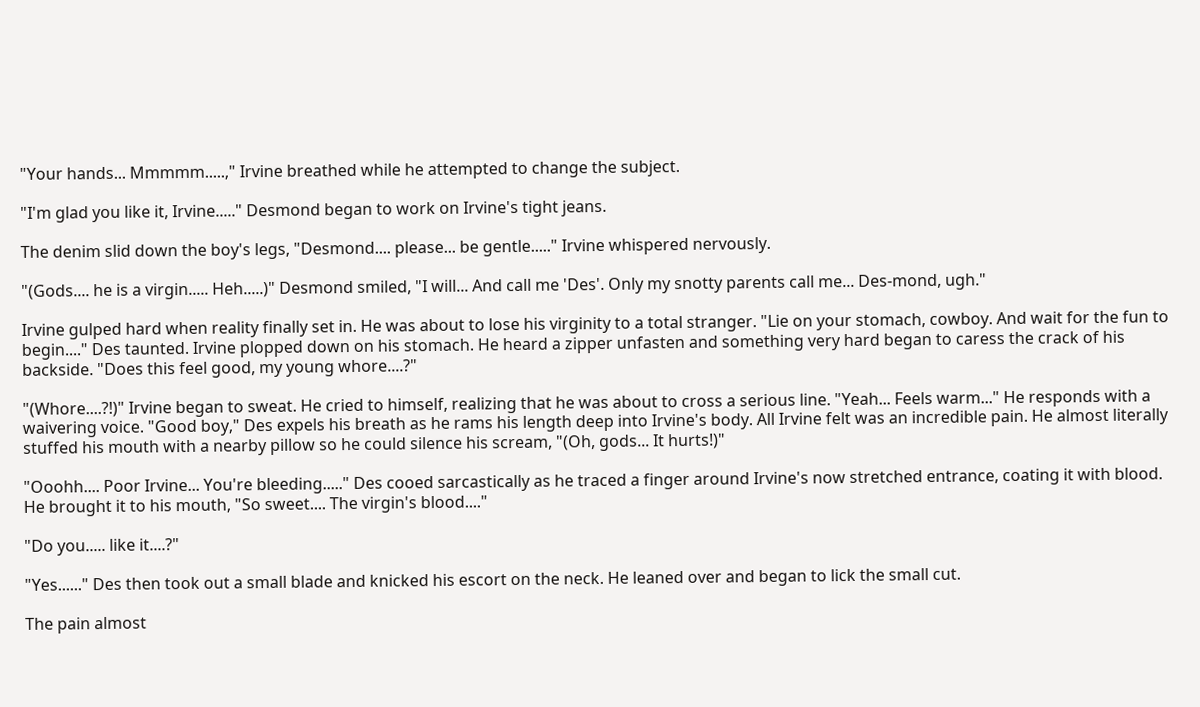"Your hands... Mmmmm.....," Irvine breathed while he attempted to change the subject.

"I'm glad you like it, Irvine....." Desmond began to work on Irvine's tight jeans.

The denim slid down the boy's legs, "Desmond.... please... be gentle....." Irvine whispered nervously.

"(Gods.... he is a virgin..... Heh.....)" Desmond smiled, "I will... And call me 'Des'. Only my snotty parents call me... Des-mond, ugh."

Irvine gulped hard when reality finally set in. He was about to lose his virginity to a total stranger. "Lie on your stomach, cowboy. And wait for the fun to begin...." Des taunted. Irvine plopped down on his stomach. He heard a zipper unfasten and something very hard began to caress the crack of his backside. "Does this feel good, my young whore....?"

"(Whore....?!)" Irvine began to sweat. He cried to himself, realizing that he was about to cross a serious line. "Yeah... Feels warm..." He responds with a waivering voice. "Good boy," Des expels his breath as he rams his length deep into Irvine's body. All Irvine felt was an incredible pain. He almost literally stuffed his mouth with a nearby pillow so he could silence his scream, "(Oh, gods... It hurts!)"

"Ooohh.... Poor Irvine... You're bleeding....." Des cooed sarcastically as he traced a finger around Irvine's now stretched entrance, coating it with blood. He brought it to his mouth, "So sweet.... The virgin's blood...."

"Do you..... like it....?"

"Yes......" Des then took out a small blade and knicked his escort on the neck. He leaned over and began to lick the small cut.

The pain almost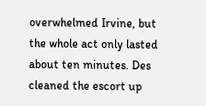overwhelmed Irvine, but the whole act only lasted about ten minutes. Des cleaned the escort up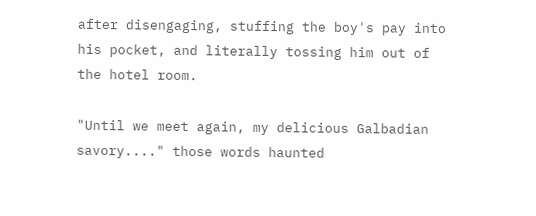after disengaging, stuffing the boy's pay into his pocket, and literally tossing him out of the hotel room.

"Until we meet again, my delicious Galbadian savory...." those words haunted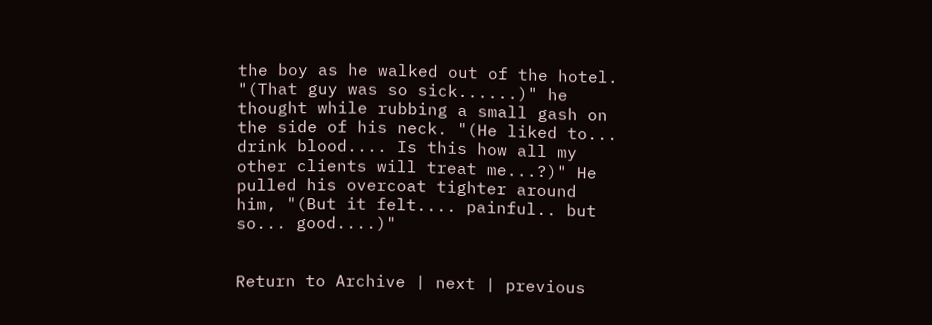the boy as he walked out of the hotel. "(That guy was so sick......)" he thought while rubbing a small gash on the side of his neck. "(He liked to... drink blood.... Is this how all my other clients will treat me...?)" He pulled his overcoat tighter around him, "(But it felt.... painful.. but so... good....)"


Return to Archive | next | previous